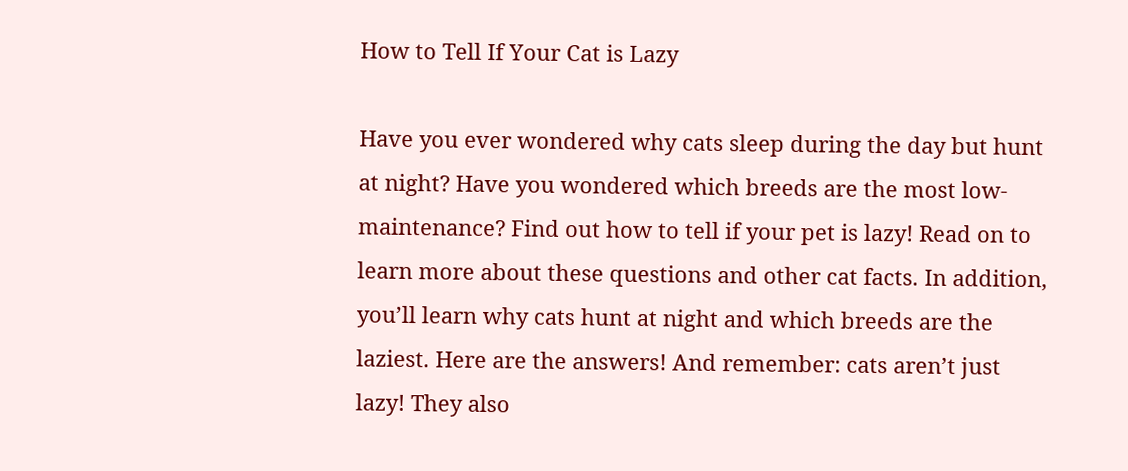How to Tell If Your Cat is Lazy

Have you ever wondered why cats sleep during the day but hunt at night? Have you wondered which breeds are the most low-maintenance? Find out how to tell if your pet is lazy! Read on to learn more about these questions and other cat facts. In addition, you’ll learn why cats hunt at night and which breeds are the laziest. Here are the answers! And remember: cats aren’t just lazy! They also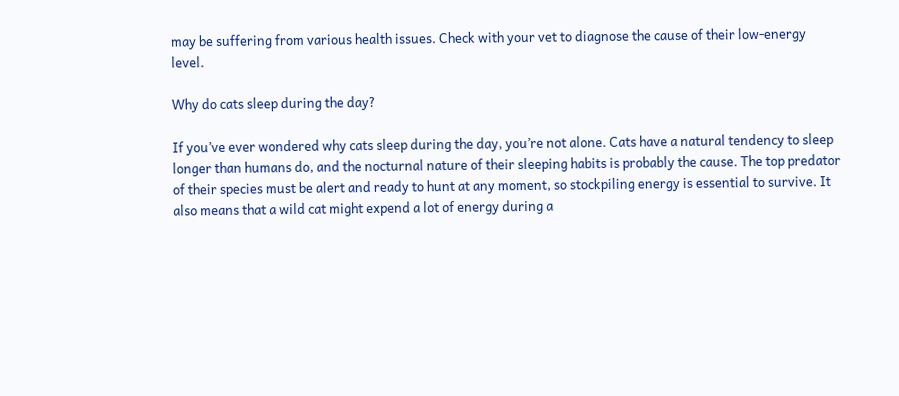may be suffering from various health issues. Check with your vet to diagnose the cause of their low-energy level.

Why do cats sleep during the day?

If you’ve ever wondered why cats sleep during the day, you’re not alone. Cats have a natural tendency to sleep longer than humans do, and the nocturnal nature of their sleeping habits is probably the cause. The top predator of their species must be alert and ready to hunt at any moment, so stockpiling energy is essential to survive. It also means that a wild cat might expend a lot of energy during a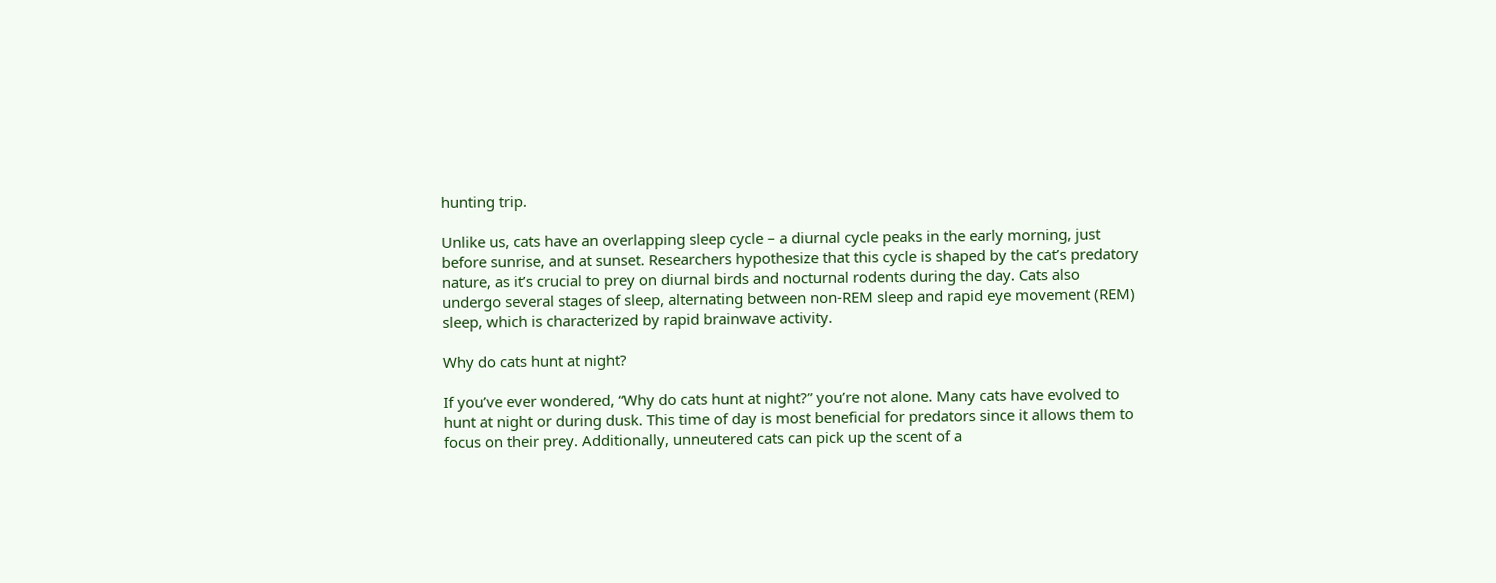hunting trip.

Unlike us, cats have an overlapping sleep cycle – a diurnal cycle peaks in the early morning, just before sunrise, and at sunset. Researchers hypothesize that this cycle is shaped by the cat’s predatory nature, as it’s crucial to prey on diurnal birds and nocturnal rodents during the day. Cats also undergo several stages of sleep, alternating between non-REM sleep and rapid eye movement (REM) sleep, which is characterized by rapid brainwave activity.

Why do cats hunt at night?

If you’ve ever wondered, “Why do cats hunt at night?” you’re not alone. Many cats have evolved to hunt at night or during dusk. This time of day is most beneficial for predators since it allows them to focus on their prey. Additionally, unneutered cats can pick up the scent of a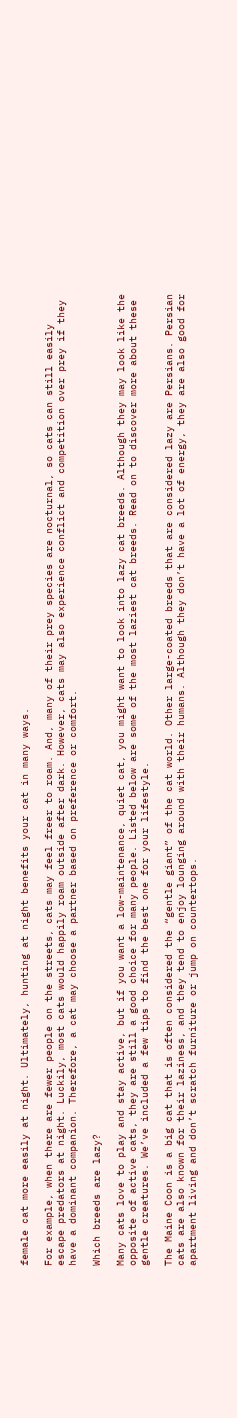female cat more easily at night. Ultimately, hunting at night benefits your cat in many ways.

For example, when there are fewer people on the streets, cats may feel freer to roam. And, many of their prey species are nocturnal, so cats can still easily escape predators at night. Luckily, most cats would happily roam outside after dark. However, cats may also experience conflict and competition over prey if they have a dominant companion. Therefore, a cat may choose a partner based on preference or comfort.

Which breeds are lazy?

Many cats love to play and stay active, but if you want a low-maintenance, quiet cat, you might want to look into lazy cat breeds. Although they may look like the opposite of active cats, they are still a good choice for many people. Listed below are some of the most laziest cat breeds. Read on to discover more about these gentle creatures. We’ve included a few tips to find the best one for your lifestyle.

The Maine Coon is a big cat that is often considered the “gentle giant” of the cat world. Other large-coated breeds that are considered lazy are Persians. Persian cats are also known for their laziness, and they tend to enjoy lounging around with their humans. Although they don’t have a lot of energy, they are also good for apartment living and don’t scratch furniture or jump on countertops.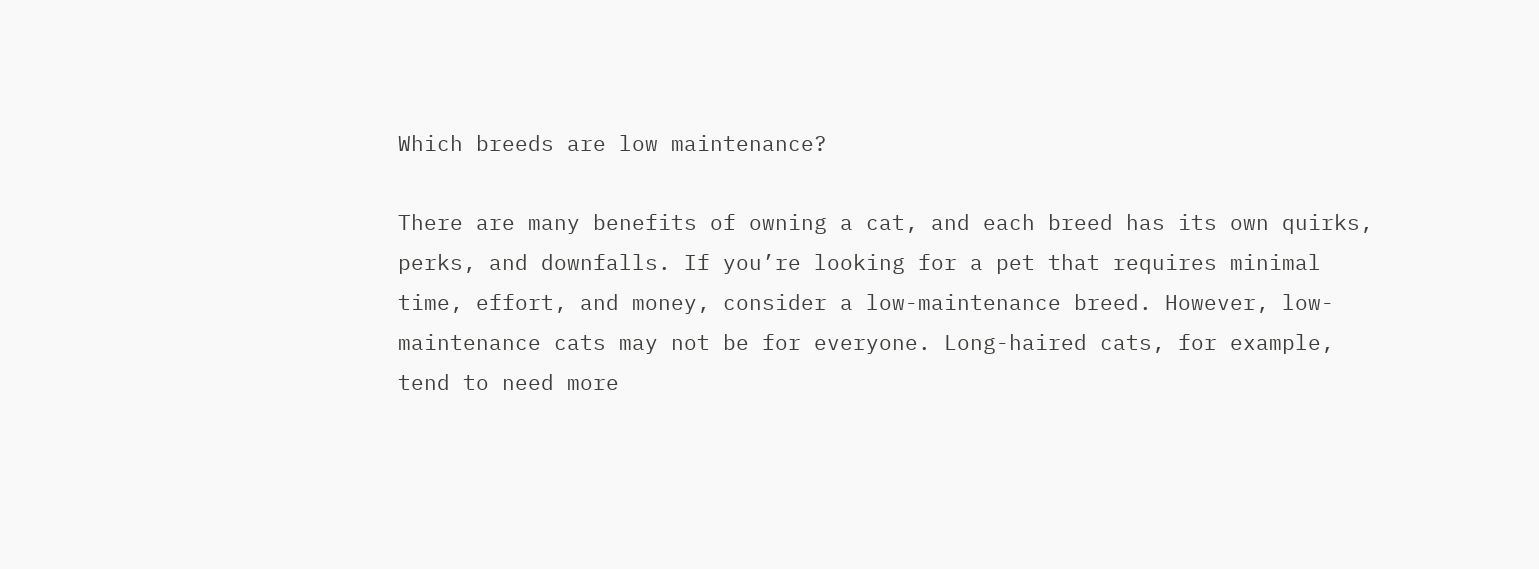Which breeds are low maintenance?

There are many benefits of owning a cat, and each breed has its own quirks, perks, and downfalls. If you’re looking for a pet that requires minimal time, effort, and money, consider a low-maintenance breed. However, low-maintenance cats may not be for everyone. Long-haired cats, for example, tend to need more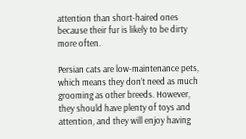attention than short-haired ones because their fur is likely to be dirty more often.

Persian cats are low-maintenance pets, which means they don’t need as much grooming as other breeds. However, they should have plenty of toys and attention, and they will enjoy having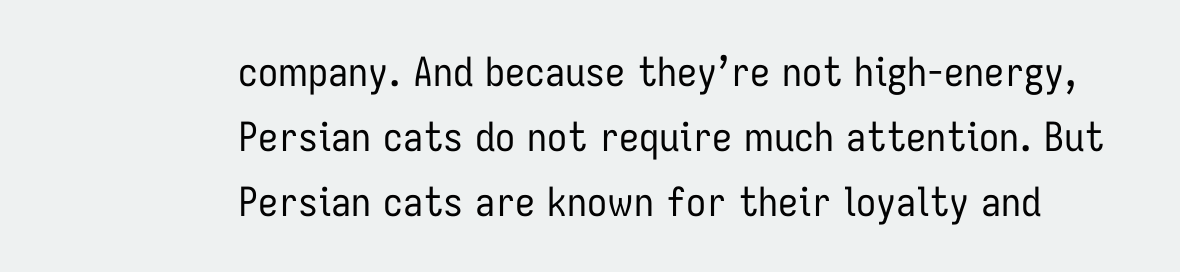company. And because they’re not high-energy, Persian cats do not require much attention. But Persian cats are known for their loyalty and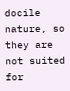docile nature, so they are not suited for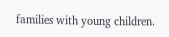families with young children.